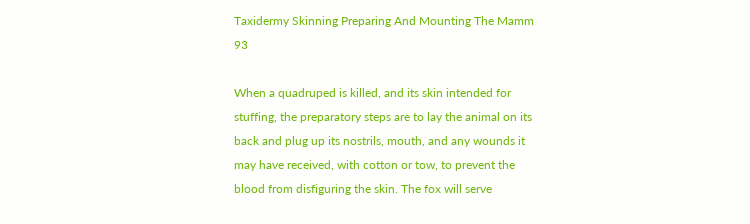Taxidermy Skinning Preparing And Mounting The Mamm 93

When a quadruped is killed, and its skin intended for stuffing, the preparatory steps are to lay the animal on its back and plug up its nostrils, mouth, and any wounds it may have received, with cotton or tow, to prevent the blood from disfiguring the skin. The fox will serve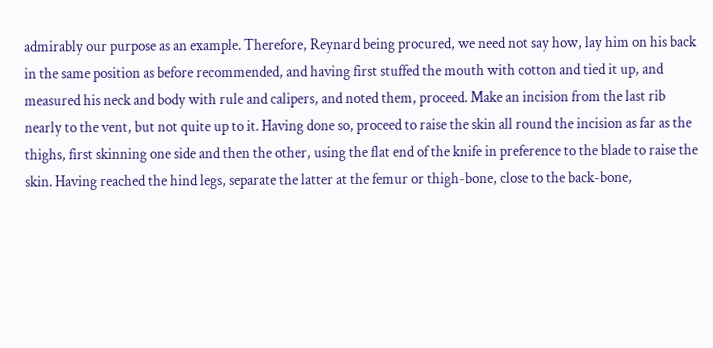admirably our purpose as an example. Therefore, Reynard being procured, we need not say how, lay him on his back in the same position as before recommended, and having first stuffed the mouth with cotton and tied it up, and measured his neck and body with rule and calipers, and noted them, proceed. Make an incision from the last rib nearly to the vent, but not quite up to it. Having done so, proceed to raise the skin all round the incision as far as the thighs, first skinning one side and then the other, using the flat end of the knife in preference to the blade to raise the skin. Having reached the hind legs, separate the latter at the femur or thigh-bone, close to the back-bone,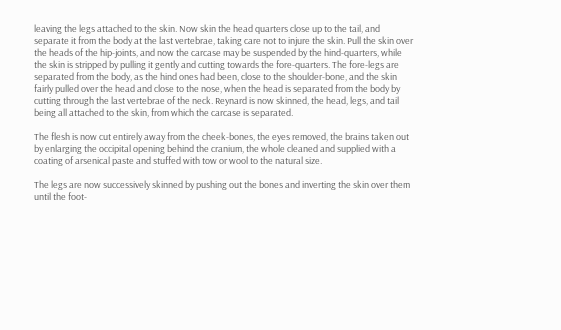leaving the legs attached to the skin. Now skin the head quarters close up to the tail, and separate it from the body at the last vertebrae, taking care not to injure the skin. Pull the skin over the heads of the hip-joints, and now the carcase may be suspended by the hind-quarters, while the skin is stripped by pulling it gently and cutting towards the fore-quarters. The fore-legs are separated from the body, as the hind ones had been, close to the shoulder-bone, and the skin fairly pulled over the head and close to the nose, when the head is separated from the body by cutting through the last vertebrae of the neck. Reynard is now skinned, the head, legs, and tail being all attached to the skin, from which the carcase is separated.

The flesh is now cut entirely away from the cheek-bones, the eyes removed, the brains taken out by enlarging the occipital opening behind the cranium, the whole cleaned and supplied with a coating of arsenical paste and stuffed with tow or wool to the natural size.

The legs are now successively skinned by pushing out the bones and inverting the skin over them until the foot-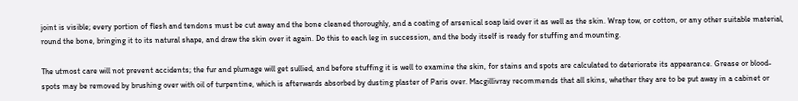joint is visible; every portion of flesh and tendons must be cut away and the bone cleaned thoroughly, and a coating of arsenical soap laid over it as well as the skin. Wrap tow, or cotton, or any other suitable material, round the bone, bringing it to its natural shape, and draw the skin over it again. Do this to each leg in succession, and the body itself is ready for stuffing and mounting.

The utmost care will not prevent accidents; the fur and plumage will get sullied, and before stuffing it is well to examine the skin, for stains and spots are calculated to deteriorate its appearance. Grease or blood-spots may be removed by brushing over with oil of turpentine, which is afterwards absorbed by dusting plaster of Paris over. Macgillivray recommends that all skins, whether they are to be put away in a cabinet or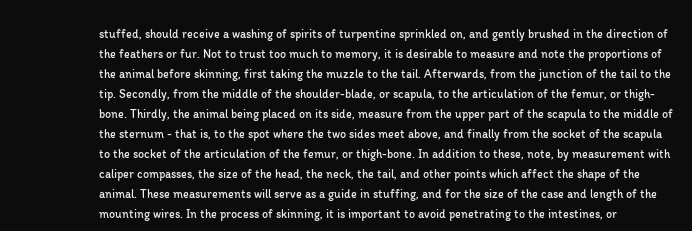stuffed, should receive a washing of spirits of turpentine sprinkled on, and gently brushed in the direction of the feathers or fur. Not to trust too much to memory, it is desirable to measure and note the proportions of the animal before skinning, first taking the muzzle to the tail. Afterwards, from the junction of the tail to the tip. Secondly, from the middle of the shoulder-blade, or scapula, to the articulation of the femur, or thigh-bone. Thirdly, the animal being placed on its side, measure from the upper part of the scapula to the middle of the sternum - that is, to the spot where the two sides meet above, and finally from the socket of the scapula to the socket of the articulation of the femur, or thigh-bone. In addition to these, note, by measurement with caliper compasses, the size of the head, the neck, the tail, and other points which affect the shape of the animal. These measurements will serve as a guide in stuffing, and for the size of the case and length of the mounting wires. In the process of skinning, it is important to avoid penetrating to the intestines, or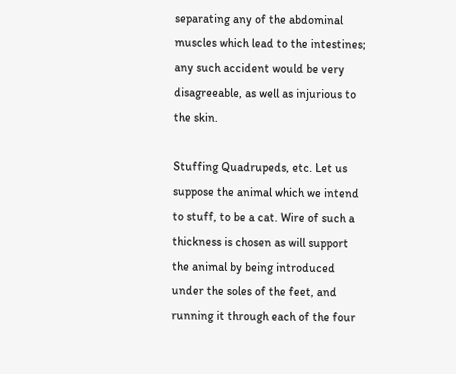separating any of the abdominal muscles which lead to the intestines; any such accident would be very disagreeable, as well as injurious to the skin.

Stuffing Quadrupeds, etc. Let us suppose the animal which we intend to stuff, to be a cat. Wire of such a thickness is chosen as will support the animal by being introduced under the soles of the feet, and running it through each of the four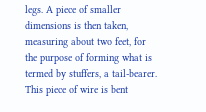legs. A piece of smaller dimensions is then taken, measuring about two feet, for the purpose of forming what is termed by stuffers, a tail-bearer. This piece of wire is bent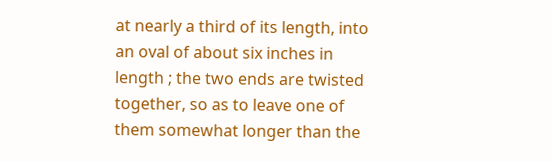at nearly a third of its length, into an oval of about six inches in length ; the two ends are twisted together, so as to leave one of them somewhat longer than the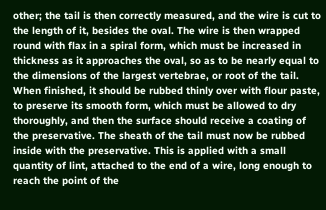other; the tail is then correctly measured, and the wire is cut to the length of it, besides the oval. The wire is then wrapped round with flax in a spiral form, which must be increased in thickness as it approaches the oval, so as to be nearly equal to the dimensions of the largest vertebrae, or root of the tail. When finished, it should be rubbed thinly over with flour paste, to preserve its smooth form, which must be allowed to dry thoroughly, and then the surface should receive a coating of the preservative. The sheath of the tail must now be rubbed inside with the preservative. This is applied with a small quantity of lint, attached to the end of a wire, long enough to reach the point of the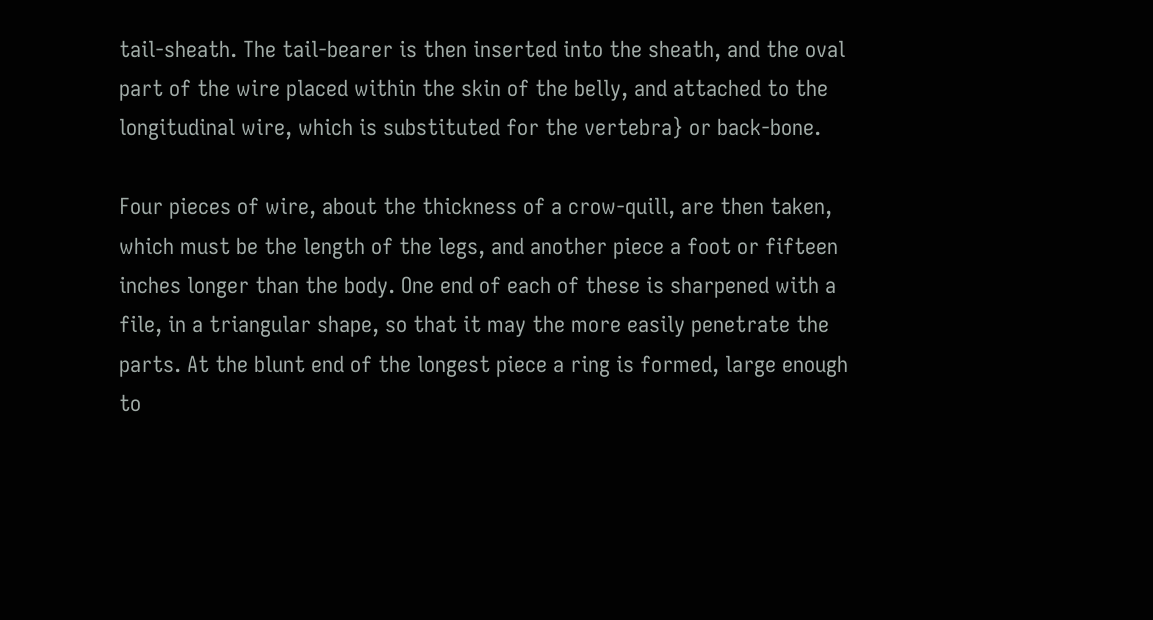tail-sheath. The tail-bearer is then inserted into the sheath, and the oval part of the wire placed within the skin of the belly, and attached to the longitudinal wire, which is substituted for the vertebra} or back-bone.

Four pieces of wire, about the thickness of a crow-quill, are then taken, which must be the length of the legs, and another piece a foot or fifteen inches longer than the body. One end of each of these is sharpened with a file, in a triangular shape, so that it may the more easily penetrate the parts. At the blunt end of the longest piece a ring is formed, large enough to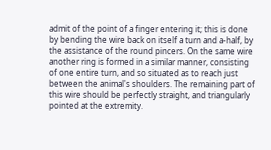admit of the point of a finger entering it; this is done by bending the wire back on itself a turn and a-half, by the assistance of the round pincers. On the same wire another ring is formed in a similar manner, consisting of one entire turn, and so situated as to reach just between the animal's shoulders. The remaining part of this wire should be perfectly straight, and triangularly pointed at the extremity.